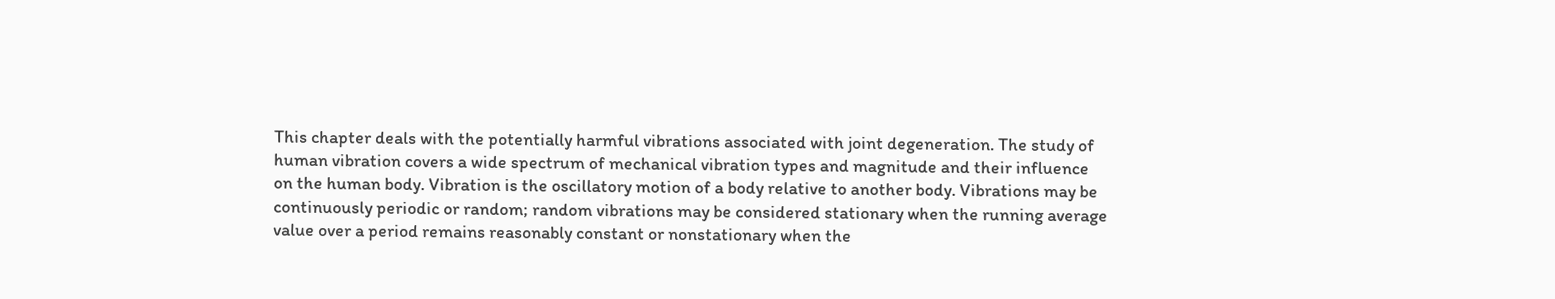This chapter deals with the potentially harmful vibrations associated with joint degeneration. The study of human vibration covers a wide spectrum of mechanical vibration types and magnitude and their influence on the human body. Vibration is the oscillatory motion of a body relative to another body. Vibrations may be continuously periodic or random; random vibrations may be considered stationary when the running average value over a period remains reasonably constant or nonstationary when the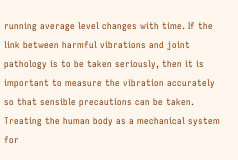running average level changes with time. If the link between harmful vibrations and joint pathology is to be taken seriously, then it is important to measure the vibration accurately so that sensible precautions can be taken. Treating the human body as a mechanical system for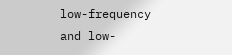low-frequency and low-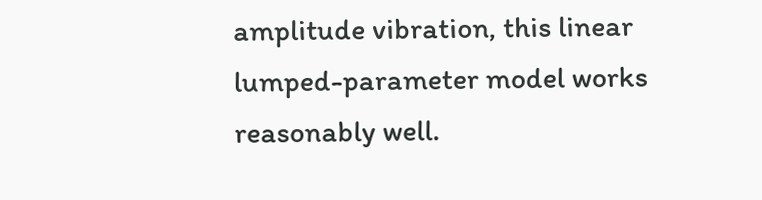amplitude vibration, this linear lumped-parameter model works reasonably well.